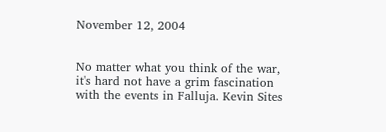November 12, 2004


No matter what you think of the war, it's hard not have a grim fascination with the events in Falluja. Kevin Sites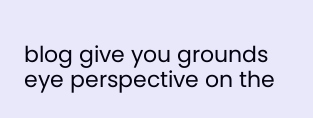blog give you grounds eye perspective on the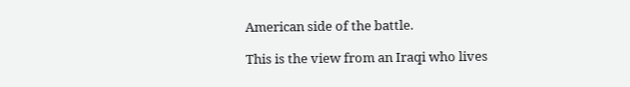American side of the battle.

This is the view from an Iraqi who lives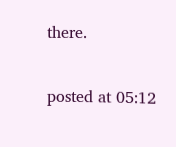there.

posted at 05:12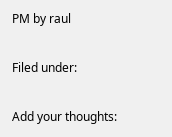PM by raul

Filed under:

Add your thoughts: